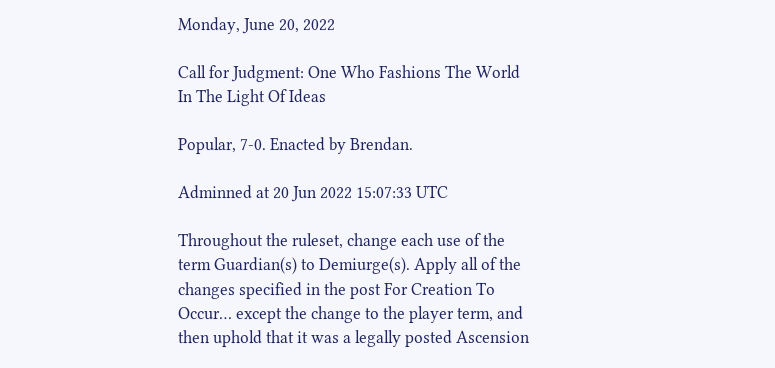Monday, June 20, 2022

Call for Judgment: One Who Fashions The World In The Light Of Ideas

Popular, 7-0. Enacted by Brendan.

Adminned at 20 Jun 2022 15:07:33 UTC

Throughout the ruleset, change each use of the term Guardian(s) to Demiurge(s). Apply all of the changes specified in the post For Creation To Occur… except the change to the player term, and then uphold that it was a legally posted Ascension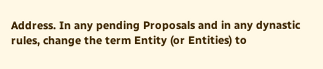Address. In any pending Proposals and in any dynastic rules, change the term Entity (or Entities) to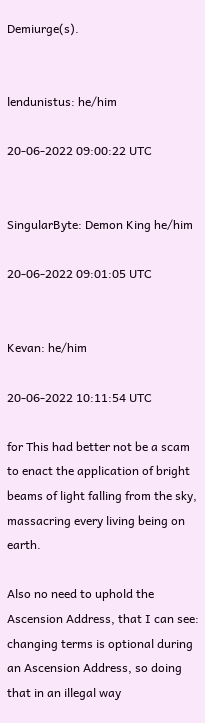Demiurge(s).


lendunistus: he/him

20-06-2022 09:00:22 UTC


SingularByte: Demon King he/him

20-06-2022 09:01:05 UTC


Kevan: he/him

20-06-2022 10:11:54 UTC

for This had better not be a scam to enact the application of bright beams of light falling from the sky, massacring every living being on earth.

Also no need to uphold the Ascension Address, that I can see: changing terms is optional during an Ascension Address, so doing that in an illegal way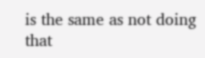is the same as not doing that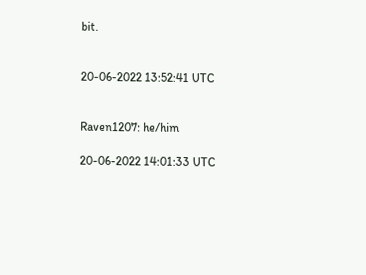bit.


20-06-2022 13:52:41 UTC


Raven1207: he/him

20-06-2022 14:01:33 UTC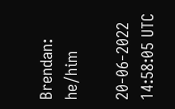Brendan: he/him

20-06-2022 14:58:05 UTC